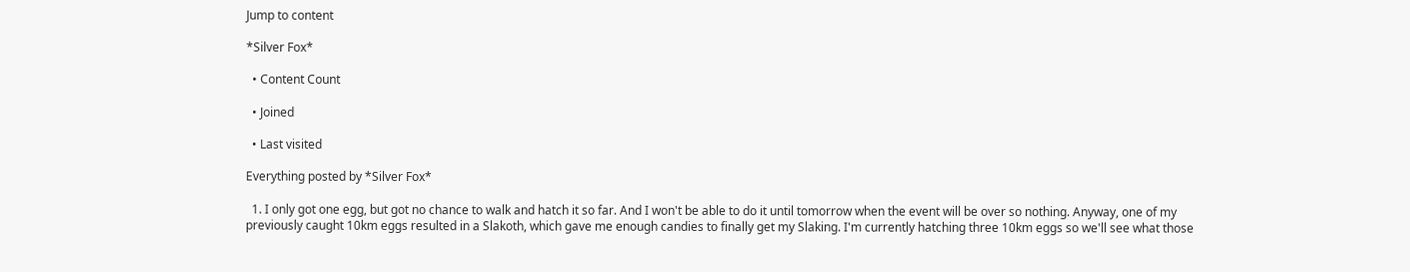Jump to content

*Silver Fox*

  • Content Count

  • Joined

  • Last visited

Everything posted by *Silver Fox*

  1. I only got one egg, but got no chance to walk and hatch it so far. And I won't be able to do it until tomorrow when the event will be over so nothing. Anyway, one of my previously caught 10km eggs resulted in a Slakoth, which gave me enough candies to finally get my Slaking. I'm currently hatching three 10km eggs so we'll see what those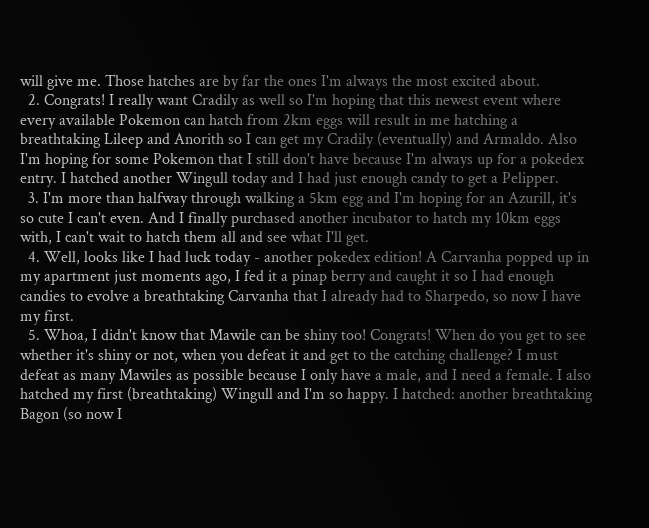will give me. Those hatches are by far the ones I'm always the most excited about.
  2. Congrats! I really want Cradily as well so I'm hoping that this newest event where every available Pokemon can hatch from 2km eggs will result in me hatching a breathtaking Lileep and Anorith so I can get my Cradily (eventually) and Armaldo. Also I'm hoping for some Pokemon that I still don't have because I'm always up for a pokedex entry. I hatched another Wingull today and I had just enough candy to get a Pelipper.
  3. I'm more than halfway through walking a 5km egg and I'm hoping for an Azurill, it's so cute I can't even. And I finally purchased another incubator to hatch my 10km eggs with, I can't wait to hatch them all and see what I'll get.
  4. Well, looks like I had luck today - another pokedex edition! A Carvanha popped up in my apartment just moments ago, I fed it a pinap berry and caught it so I had enough candies to evolve a breathtaking Carvanha that I already had to Sharpedo, so now I have my first.
  5. Whoa, I didn't know that Mawile can be shiny too! Congrats! When do you get to see whether it's shiny or not, when you defeat it and get to the catching challenge? I must defeat as many Mawiles as possible because I only have a male, and I need a female. I also hatched my first (breathtaking) Wingull and I'm so happy. I hatched: another breathtaking Bagon (so now I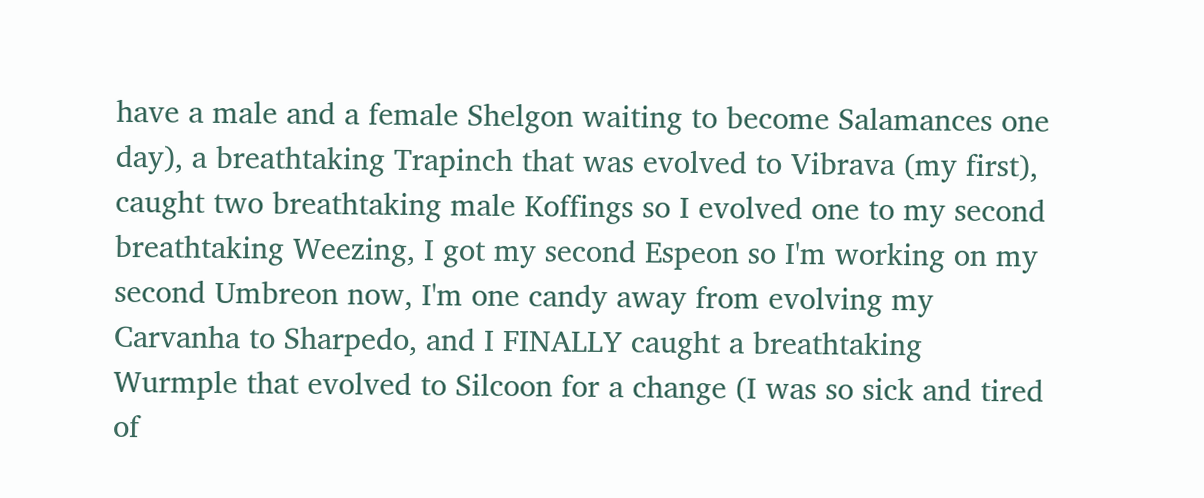have a male and a female Shelgon waiting to become Salamances one day), a breathtaking Trapinch that was evolved to Vibrava (my first), caught two breathtaking male Koffings so I evolved one to my second breathtaking Weezing, I got my second Espeon so I'm working on my second Umbreon now, I'm one candy away from evolving my Carvanha to Sharpedo, and I FINALLY caught a breathtaking Wurmple that evolved to Silcoon for a change (I was so sick and tired of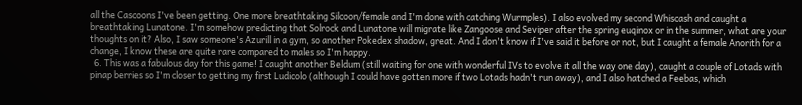all the Cascoons I've been getting. One more breathtaking Silcoon/female and I'm done with catching Wurmples). I also evolved my second Whiscash and caught a breathtaking Lunatone. I'm somehow predicting that Solrock and Lunatone will migrate like Zangoose and Seviper after the spring euqinox or in the summer, what are your thoughts on it? Also, I saw someone's Azurill in a gym, so another Pokedex shadow, great. And I don't know if I've said it before or not, but I caught a female Anorith for a change, I know these are quite rare compared to males so I'm happy.
  6. This was a fabulous day for this game! I caught another Beldum (still waiting for one with wonderful IVs to evolve it all the way one day), caught a couple of Lotads with pinap berries so I'm closer to getting my first Ludicolo (although I could have gotten more if two Lotads hadn't run away), and I also hatched a Feebas, which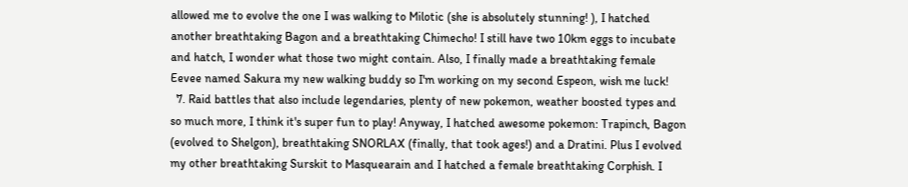allowed me to evolve the one I was walking to Milotic (she is absolutely stunning! ), I hatched another breathtaking Bagon and a breathtaking Chimecho! I still have two 10km eggs to incubate and hatch, I wonder what those two might contain. Also, I finally made a breathtaking female Eevee named Sakura my new walking buddy so I'm working on my second Espeon, wish me luck!
  7. Raid battles that also include legendaries, plenty of new pokemon, weather boosted types and so much more, I think it's super fun to play! Anyway, I hatched awesome pokemon: Trapinch, Bagon (evolved to Shelgon), breathtaking SNORLAX (finally, that took ages!) and a Dratini. Plus I evolved my other breathtaking Surskit to Masquearain and I hatched a female breathtaking Corphish. I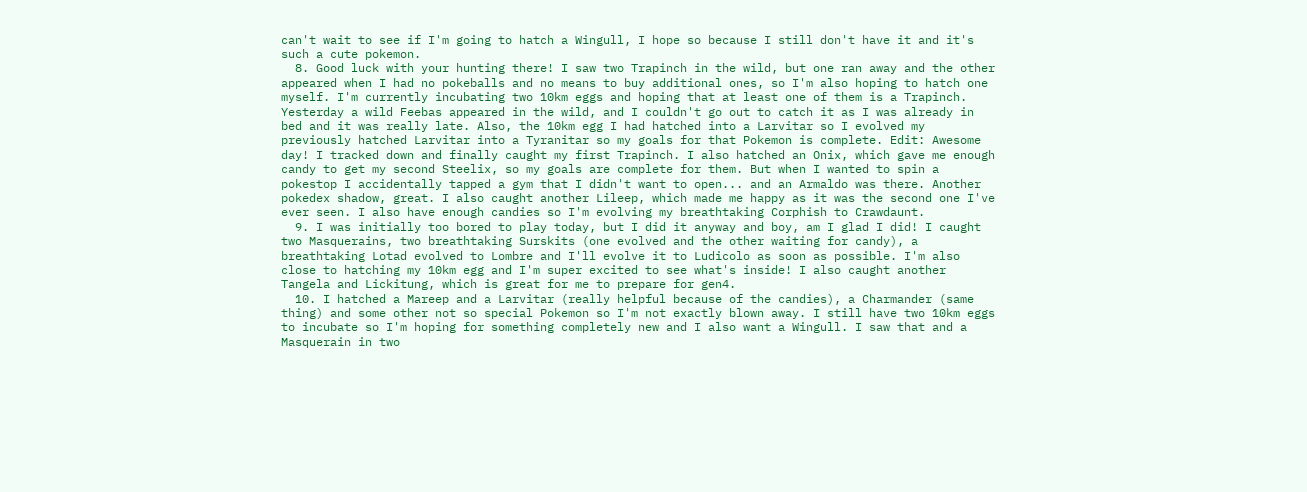can't wait to see if I'm going to hatch a Wingull, I hope so because I still don't have it and it's such a cute pokemon.
  8. Good luck with your hunting there! I saw two Trapinch in the wild, but one ran away and the other appeared when I had no pokeballs and no means to buy additional ones, so I'm also hoping to hatch one myself. I'm currently incubating two 10km eggs and hoping that at least one of them is a Trapinch. Yesterday a wild Feebas appeared in the wild, and I couldn't go out to catch it as I was already in bed and it was really late. Also, the 10km egg I had hatched into a Larvitar so I evolved my previously hatched Larvitar into a Tyranitar so my goals for that Pokemon is complete. Edit: Awesome day! I tracked down and finally caught my first Trapinch. I also hatched an Onix, which gave me enough candy to get my second Steelix, so my goals are complete for them. But when I wanted to spin a pokestop I accidentally tapped a gym that I didn't want to open... and an Armaldo was there. Another pokedex shadow, great. I also caught another Lileep, which made me happy as it was the second one I've ever seen. I also have enough candies so I'm evolving my breathtaking Corphish to Crawdaunt.
  9. I was initially too bored to play today, but I did it anyway and boy, am I glad I did! I caught two Masquerains, two breathtaking Surskits (one evolved and the other waiting for candy), a breathtaking Lotad evolved to Lombre and I'll evolve it to Ludicolo as soon as possible. I'm also close to hatching my 10km egg and I'm super excited to see what's inside! I also caught another Tangela and Lickitung, which is great for me to prepare for gen4.
  10. I hatched a Mareep and a Larvitar (really helpful because of the candies), a Charmander (same thing) and some other not so special Pokemon so I'm not exactly blown away. I still have two 10km eggs to incubate so I'm hoping for something completely new and I also want a Wingull. I saw that and a Masquerain in two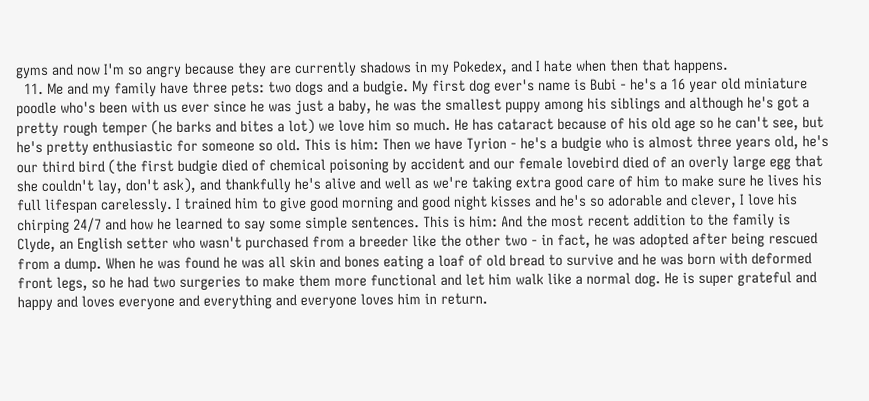gyms and now I'm so angry because they are currently shadows in my Pokedex, and I hate when then that happens.
  11. Me and my family have three pets: two dogs and a budgie. My first dog ever's name is Bubi - he's a 16 year old miniature poodle who's been with us ever since he was just a baby, he was the smallest puppy among his siblings and although he's got a pretty rough temper (he barks and bites a lot) we love him so much. He has cataract because of his old age so he can't see, but he's pretty enthusiastic for someone so old. This is him: Then we have Tyrion - he's a budgie who is almost three years old, he's our third bird (the first budgie died of chemical poisoning by accident and our female lovebird died of an overly large egg that she couldn't lay, don't ask), and thankfully he's alive and well as we're taking extra good care of him to make sure he lives his full lifespan carelessly. I trained him to give good morning and good night kisses and he's so adorable and clever, I love his chirping 24/7 and how he learned to say some simple sentences. This is him: And the most recent addition to the family is Clyde, an English setter who wasn't purchased from a breeder like the other two - in fact, he was adopted after being rescued from a dump. When he was found he was all skin and bones eating a loaf of old bread to survive and he was born with deformed front legs, so he had two surgeries to make them more functional and let him walk like a normal dog. He is super grateful and happy and loves everyone and everything and everyone loves him in return.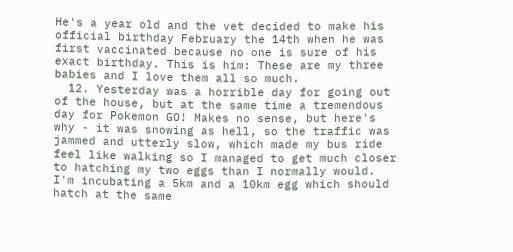He's a year old and the vet decided to make his official birthday February the 14th when he was first vaccinated because no one is sure of his exact birthday. This is him: These are my three babies and I love them all so much.
  12. Yesterday was a horrible day for going out of the house, but at the same time a tremendous day for Pokemon GO! Makes no sense, but here's why - it was snowing as hell, so the traffic was jammed and utterly slow, which made my bus ride feel like walking so I managed to get much closer to hatching my two eggs than I normally would. I'm incubating a 5km and a 10km egg which should hatch at the same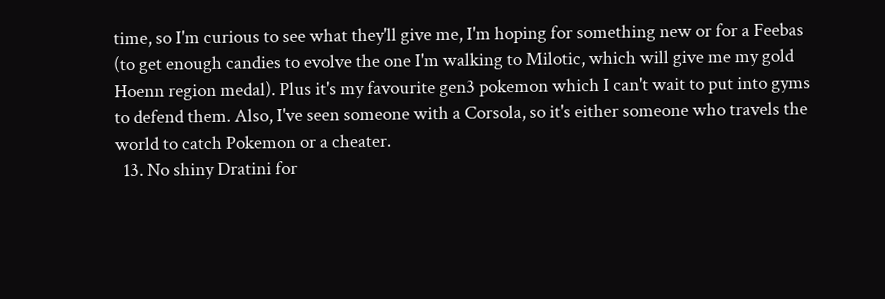time, so I'm curious to see what they'll give me, I'm hoping for something new or for a Feebas (to get enough candies to evolve the one I'm walking to Milotic, which will give me my gold Hoenn region medal). Plus it's my favourite gen3 pokemon which I can't wait to put into gyms to defend them. Also, I've seen someone with a Corsola, so it's either someone who travels the world to catch Pokemon or a cheater.
  13. No shiny Dratini for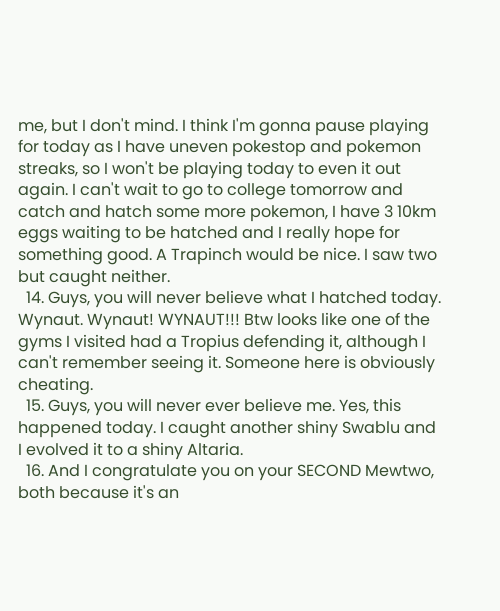me, but I don't mind. I think I'm gonna pause playing for today as I have uneven pokestop and pokemon streaks, so I won't be playing today to even it out again. I can't wait to go to college tomorrow and catch and hatch some more pokemon, I have 3 10km eggs waiting to be hatched and I really hope for something good. A Trapinch would be nice. I saw two but caught neither.
  14. Guys, you will never believe what I hatched today. Wynaut. Wynaut! WYNAUT!!! Btw looks like one of the gyms I visited had a Tropius defending it, although I can't remember seeing it. Someone here is obviously cheating.
  15. Guys, you will never ever believe me. Yes, this happened today. I caught another shiny Swablu and I evolved it to a shiny Altaria.
  16. And I congratulate you on your SECOND Mewtwo, both because it's an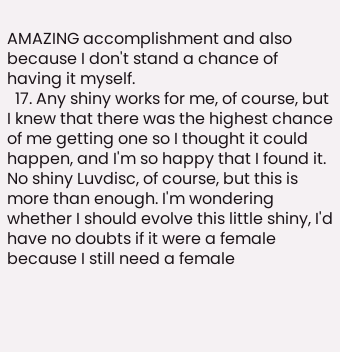AMAZING accomplishment and also because I don't stand a chance of having it myself.
  17. Any shiny works for me, of course, but I knew that there was the highest chance of me getting one so I thought it could happen, and I'm so happy that I found it. No shiny Luvdisc, of course, but this is more than enough. I'm wondering whether I should evolve this little shiny, I'd have no doubts if it were a female because I still need a female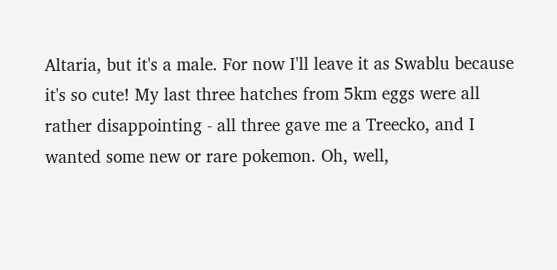Altaria, but it's a male. For now I'll leave it as Swablu because it's so cute! My last three hatches from 5km eggs were all rather disappointing - all three gave me a Treecko, and I wanted some new or rare pokemon. Oh, well,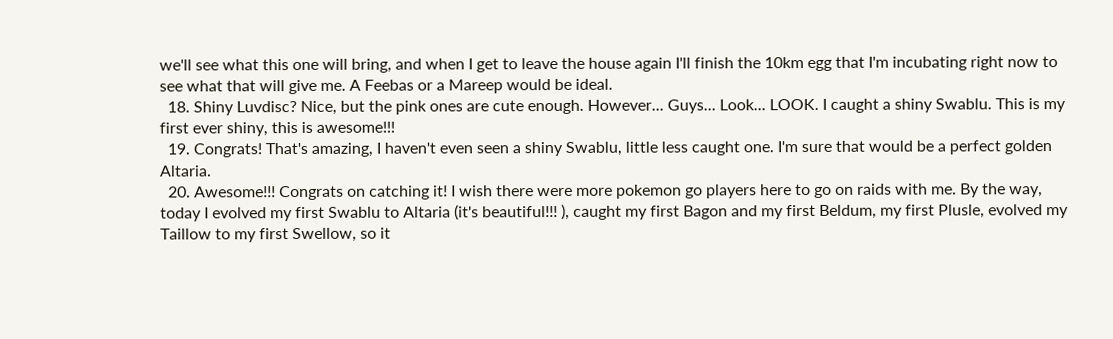we'll see what this one will bring, and when I get to leave the house again I'll finish the 10km egg that I'm incubating right now to see what that will give me. A Feebas or a Mareep would be ideal.
  18. Shiny Luvdisc? Nice, but the pink ones are cute enough. However... Guys... Look... LOOK. I caught a shiny Swablu. This is my first ever shiny, this is awesome!!!
  19. Congrats! That's amazing, I haven't even seen a shiny Swablu, little less caught one. I'm sure that would be a perfect golden Altaria.
  20. Awesome!!! Congrats on catching it! I wish there were more pokemon go players here to go on raids with me. By the way, today I evolved my first Swablu to Altaria (it's beautiful!!! ), caught my first Bagon and my first Beldum, my first Plusle, evolved my Taillow to my first Swellow, so it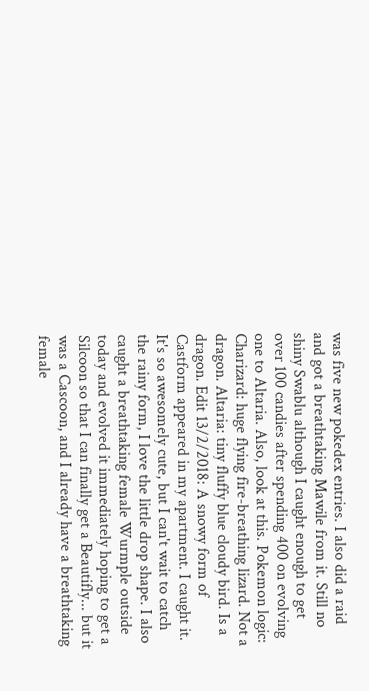was five new pokedex entries. I also did a raid and got a breathtaking Mawile from it. Still no shiny Swablu although I caught enough to get over 100 candies after spending 400 on evolving one to Altaria. Also, look at this. Pokemon logic: Charizard: huge flying fire-breathing lizard. Not a dragon. Altaria: tiny fluffy blue cloudy bird. Is a dragon. Edit 13/2/2018: A snowy form of Castform appeared in my apartment. I caught it. It's so awesomely cute, but I can't wait to catch the rainy form, I love the little drop shape. I also caught a breathtaking female Wurmple outside today and evolved it immediately hoping to get a Silcoon so that I can finally get a Beautifly... but it was a Cascoon, and I already have a breathtaking female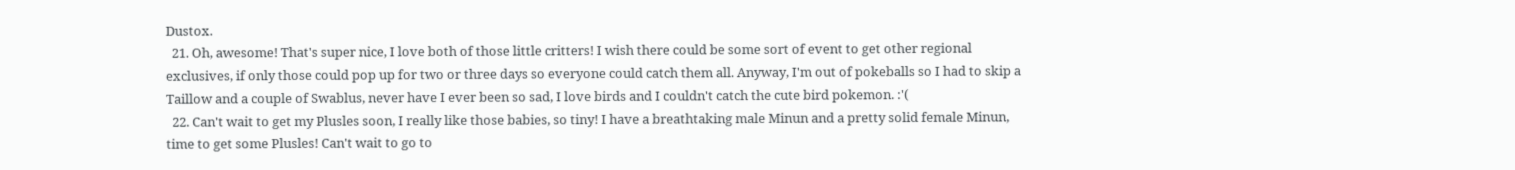Dustox.
  21. Oh, awesome! That's super nice, I love both of those little critters! I wish there could be some sort of event to get other regional exclusives, if only those could pop up for two or three days so everyone could catch them all. Anyway, I'm out of pokeballs so I had to skip a Taillow and a couple of Swablus, never have I ever been so sad, I love birds and I couldn't catch the cute bird pokemon. :'(
  22. Can't wait to get my Plusles soon, I really like those babies, so tiny! I have a breathtaking male Minun and a pretty solid female Minun, time to get some Plusles! Can't wait to go to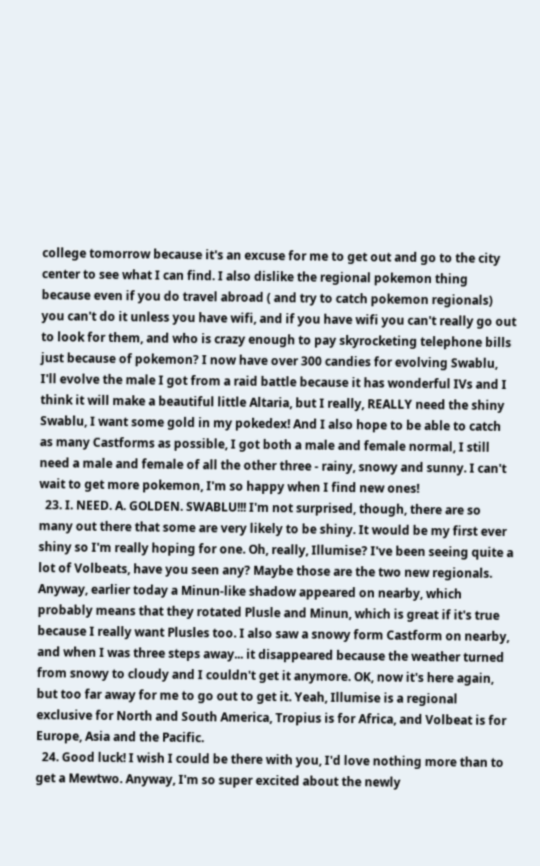college tomorrow because it's an excuse for me to get out and go to the city center to see what I can find. I also dislike the regional pokemon thing because even if you do travel abroad ( and try to catch pokemon regionals) you can't do it unless you have wifi, and if you have wifi you can't really go out to look for them, and who is crazy enough to pay skyrocketing telephone bills just because of pokemon? I now have over 300 candies for evolving Swablu, I'll evolve the male I got from a raid battle because it has wonderful IVs and I think it will make a beautiful little Altaria, but I really, REALLY need the shiny Swablu, I want some gold in my pokedex! And I also hope to be able to catch as many Castforms as possible, I got both a male and female normal, I still need a male and female of all the other three - rainy, snowy and sunny. I can't wait to get more pokemon, I'm so happy when I find new ones!
  23. I. NEED. A. GOLDEN. SWABLU!!! I'm not surprised, though, there are so many out there that some are very likely to be shiny. It would be my first ever shiny so I'm really hoping for one. Oh, really, Illumise? I've been seeing quite a lot of Volbeats, have you seen any? Maybe those are the two new regionals. Anyway, earlier today a Minun-like shadow appeared on nearby, which probably means that they rotated Plusle and Minun, which is great if it's true because I really want Plusles too. I also saw a snowy form Castform on nearby, and when I was three steps away... it disappeared because the weather turned from snowy to cloudy and I couldn't get it anymore. OK, now it's here again, but too far away for me to go out to get it. Yeah, Illumise is a regional exclusive for North and South America, Tropius is for Africa, and Volbeat is for Europe, Asia and the Pacific.
  24. Good luck! I wish I could be there with you, I'd love nothing more than to get a Mewtwo. Anyway, I'm so super excited about the newly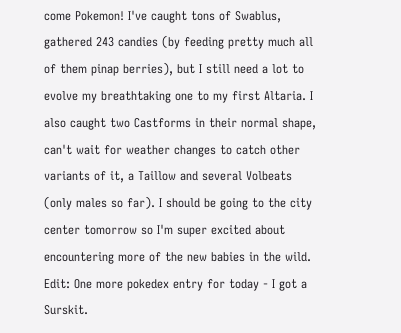come Pokemon! I've caught tons of Swablus, gathered 243 candies (by feeding pretty much all of them pinap berries), but I still need a lot to evolve my breathtaking one to my first Altaria. I also caught two Castforms in their normal shape, can't wait for weather changes to catch other variants of it, a Taillow and several Volbeats (only males so far). I should be going to the city center tomorrow so I'm super excited about encountering more of the new babies in the wild. Edit: One more pokedex entry for today - I got a Surskit.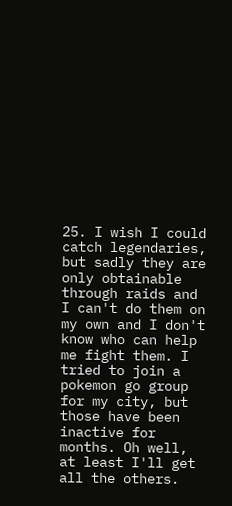25. I wish I could catch legendaries, but sadly they are only obtainable through raids and I can't do them on my own and I don't know who can help me fight them. I tried to join a pokemon go group for my city, but those have been inactive for months. Oh well, at least I'll get all the others.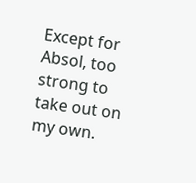Except for Absol, too strong to take out on my own.